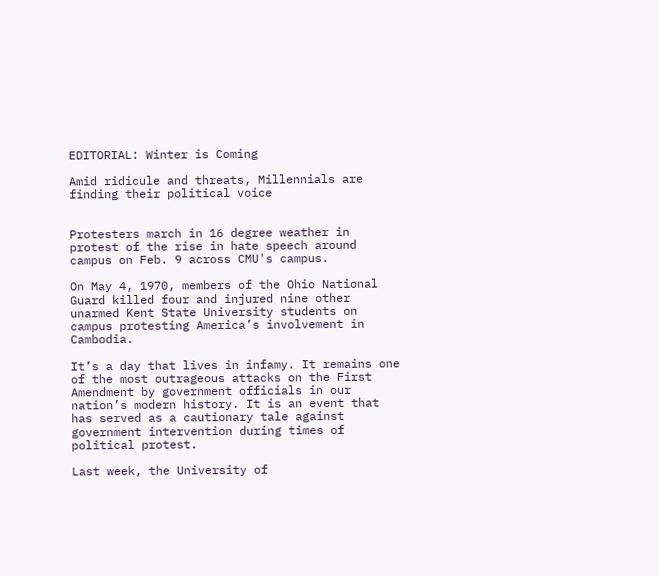EDITORIAL: Winter is Coming

Amid ridicule and threats, Millennials are finding their political voice


Protesters march in 16 degree weather in protest of the rise in hate speech around campus on Feb. 9 across CMU's campus.

On May 4, 1970, members of the Ohio National Guard killed four and injured nine other unarmed Kent State University students on campus protesting America’s involvement in Cambodia.

It’s a day that lives in infamy. It remains one of the most outrageous attacks on the First Amendment by government officials in our nation’s modern history. It is an event that has served as a cautionary tale against government intervention during times of political protest.

Last week, the University of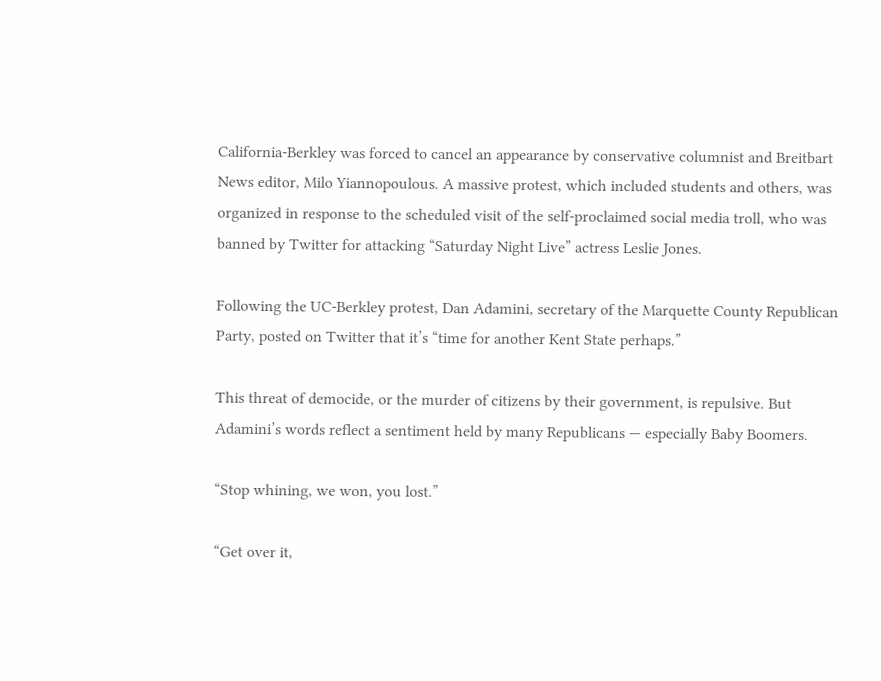California-Berkley was forced to cancel an appearance by conservative columnist and Breitbart News editor, Milo Yiannopoulous. A massive protest, which included students and others, was organized in response to the scheduled visit of the self-proclaimed social media troll, who was banned by Twitter for attacking “Saturday Night Live” actress Leslie Jones.

Following the UC-Berkley protest, Dan Adamini, secretary of the Marquette County Republican Party, posted on Twitter that it’s “time for another Kent State perhaps.”

This threat of democide, or the murder of citizens by their government, is repulsive. But Adamini’s words reflect a sentiment held by many Republicans — especially Baby Boomers.

“Stop whining, we won, you lost.”

“Get over it,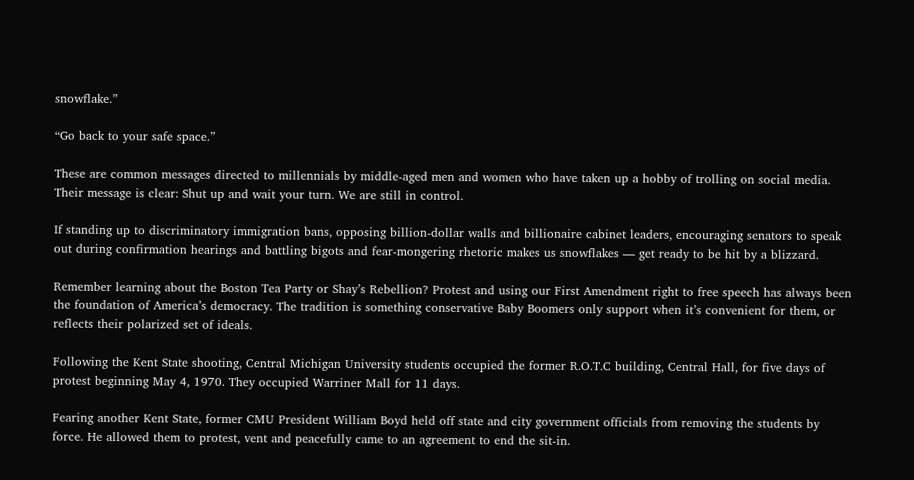snowflake.”

“Go back to your safe space.”

These are common messages directed to millennials by middle-aged men and women who have taken up a hobby of trolling on social media. Their message is clear: Shut up and wait your turn. We are still in control.

If standing up to discriminatory immigration bans, opposing billion-dollar walls and billionaire cabinet leaders, encouraging senators to speak out during confirmation hearings and battling bigots and fear-mongering rhetoric makes us snowflakes — get ready to be hit by a blizzard.

Remember learning about the Boston Tea Party or Shay’s Rebellion? Protest and using our First Amendment right to free speech has always been the foundation of America’s democracy. The tradition is something conservative Baby Boomers only support when it’s convenient for them, or reflects their polarized set of ideals.

Following the Kent State shooting, Central Michigan University students occupied the former R.O.T.C building, Central Hall, for five days of protest beginning May 4, 1970. They occupied Warriner Mall for 11 days.

Fearing another Kent State, former CMU President William Boyd held off state and city government officials from removing the students by force. He allowed them to protest, vent and peacefully came to an agreement to end the sit-in.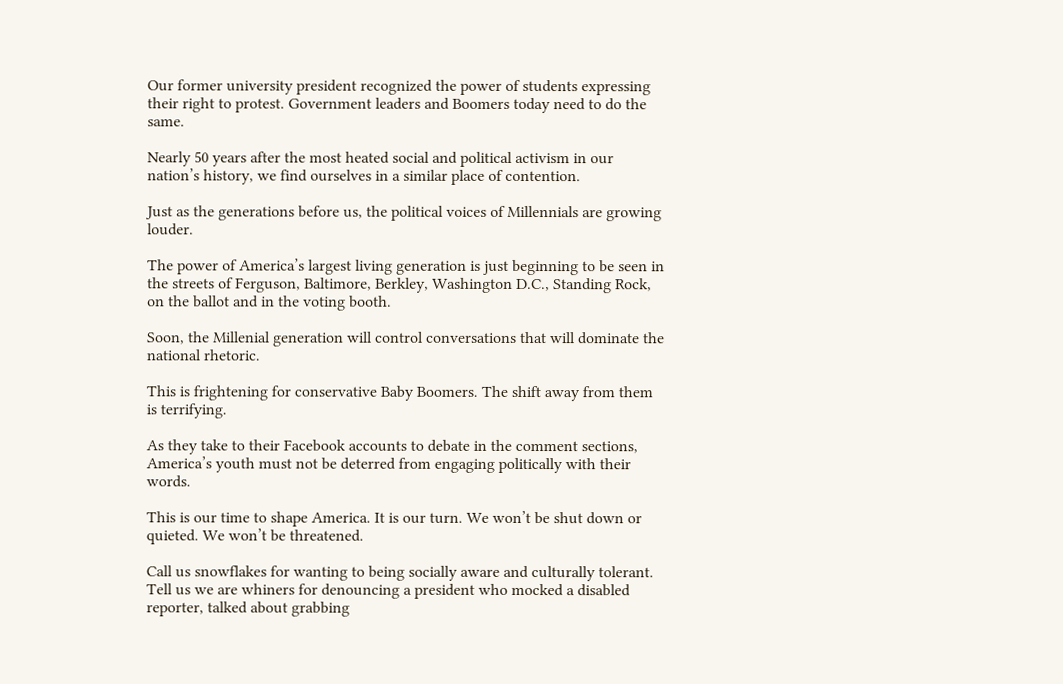Our former university president recognized the power of students expressing their right to protest. Government leaders and Boomers today need to do the same.

Nearly 50 years after the most heated social and political activism in our nation’s history, we find ourselves in a similar place of contention.

Just as the generations before us, the political voices of Millennials are growing louder.

The power of America’s largest living generation is just beginning to be seen in the streets of Ferguson, Baltimore, Berkley, Washington D.C., Standing Rock, on the ballot and in the voting booth.

Soon, the Millenial generation will control conversations that will dominate the national rhetoric.

This is frightening for conservative Baby Boomers. The shift away from them is terrifying.

As they take to their Facebook accounts to debate in the comment sections, America’s youth must not be deterred from engaging politically with their words.

This is our time to shape America. It is our turn. We won’t be shut down or quieted. We won’t be threatened.

Call us snowflakes for wanting to being socially aware and culturally tolerant. Tell us we are whiners for denouncing a president who mocked a disabled reporter, talked about grabbing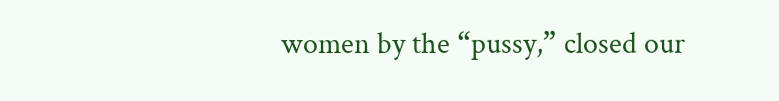women by the “pussy,” closed our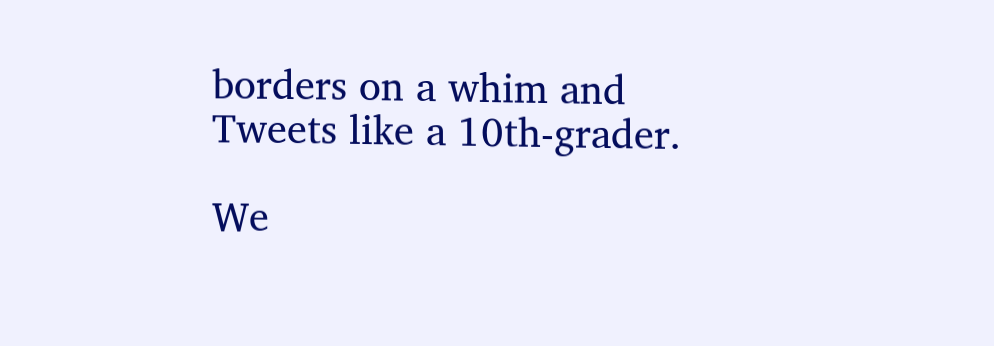borders on a whim and Tweets like a 10th-grader.

We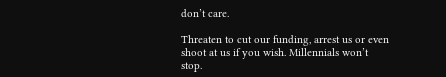don’t care.

Threaten to cut our funding, arrest us or even shoot at us if you wish. Millennials won’t stop.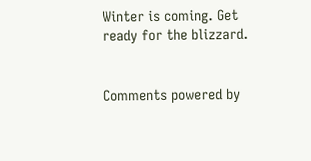Winter is coming. Get ready for the blizzard.


Comments powered by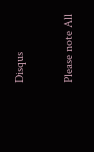Disqus

Please note All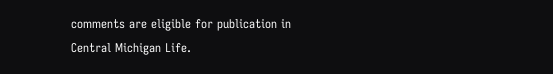comments are eligible for publication in Central Michigan Life.